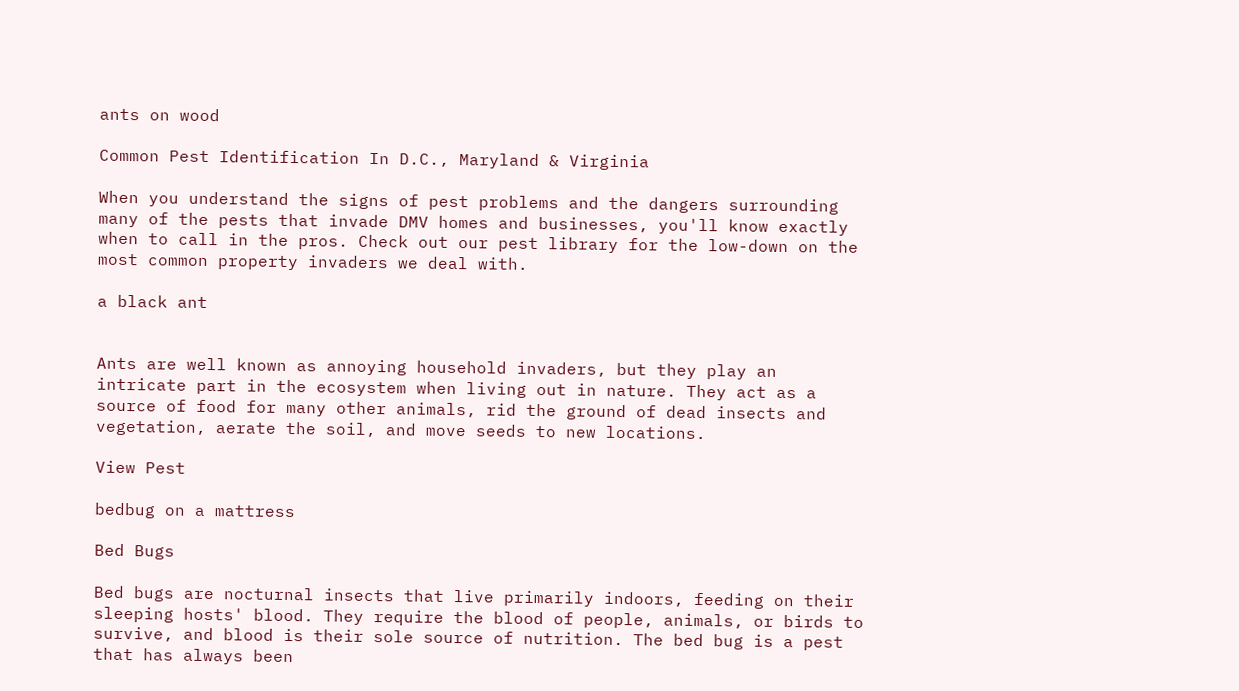ants on wood

Common Pest Identification In D.C., Maryland & Virginia

When you understand the signs of pest problems and the dangers surrounding many of the pests that invade DMV homes and businesses, you'll know exactly when to call in the pros. Check out our pest library for the low-down on the most common property invaders we deal with.

a black ant


Ants are well known as annoying household invaders, but they play an intricate part in the ecosystem when living out in nature. They act as a source of food for many other animals, rid the ground of dead insects and vegetation, aerate the soil, and move seeds to new locations.

View Pest

bedbug on a mattress

Bed Bugs

Bed bugs are nocturnal insects that live primarily indoors, feeding on their sleeping hosts' blood. They require the blood of people, animals, or birds to survive, and blood is their sole source of nutrition. The bed bug is a pest that has always been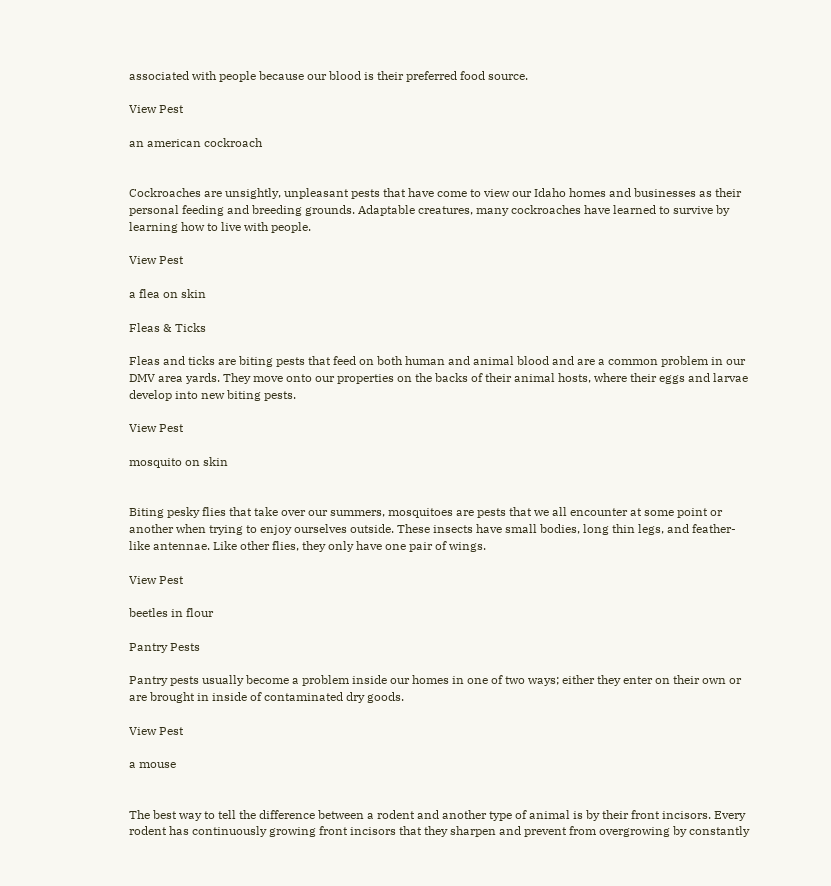associated with people because our blood is their preferred food source.

View Pest

an american cockroach


Cockroaches are unsightly, unpleasant pests that have come to view our Idaho homes and businesses as their personal feeding and breeding grounds. Adaptable creatures, many cockroaches have learned to survive by learning how to live with people.

View Pest

a flea on skin

Fleas & Ticks

Fleas and ticks are biting pests that feed on both human and animal blood and are a common problem in our DMV area yards. They move onto our properties on the backs of their animal hosts, where their eggs and larvae develop into new biting pests.

View Pest

mosquito on skin


Biting pesky flies that take over our summers, mosquitoes are pests that we all encounter at some point or another when trying to enjoy ourselves outside. These insects have small bodies, long thin legs, and feather-like antennae. Like other flies, they only have one pair of wings.

View Pest

beetles in flour

Pantry Pests

Pantry pests usually become a problem inside our homes in one of two ways; either they enter on their own or are brought in inside of contaminated dry goods.

View Pest

a mouse


The best way to tell the difference between a rodent and another type of animal is by their front incisors. Every rodent has continuously growing front incisors that they sharpen and prevent from overgrowing by constantly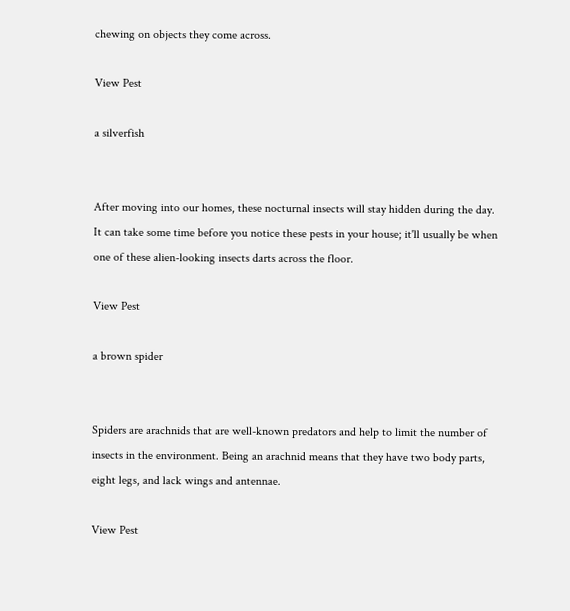chewing on objects they come across.

View Pest

a silverfish


After moving into our homes, these nocturnal insects will stay hidden during the day. It can take some time before you notice these pests in your house; it'll usually be when one of these alien-looking insects darts across the floor.

View Pest

a brown spider


Spiders are arachnids that are well-known predators and help to limit the number of insects in the environment. Being an arachnid means that they have two body parts, eight legs, and lack wings and antennae.

View Pest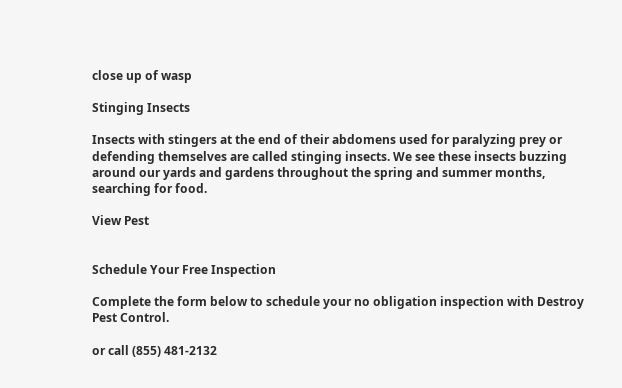close up of wasp

Stinging Insects

Insects with stingers at the end of their abdomens used for paralyzing prey or defending themselves are called stinging insects. We see these insects buzzing around our yards and gardens throughout the spring and summer months, searching for food.

View Pest


Schedule Your Free Inspection

Complete the form below to schedule your no obligation inspection with Destroy Pest Control.

or call (855) 481-2132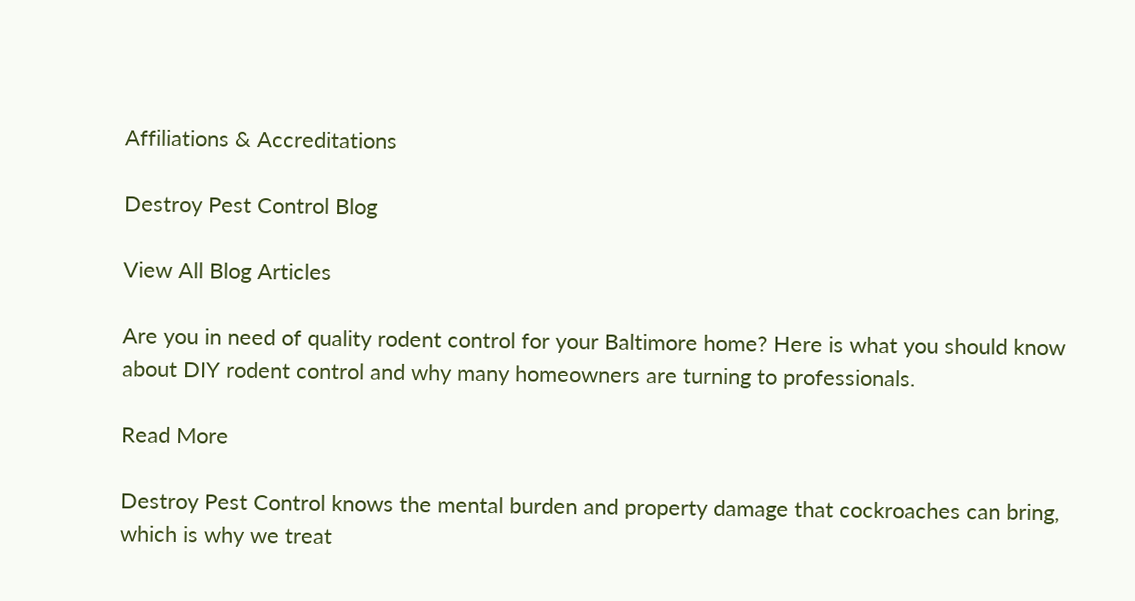Affiliations & Accreditations

Destroy Pest Control Blog

View All Blog Articles

Are you in need of quality rodent control for your Baltimore home? Here is what you should know about DIY rodent control and why many homeowners are turning to professionals.

Read More

Destroy Pest Control knows the mental burden and property damage that cockroaches can bring, which is why we treat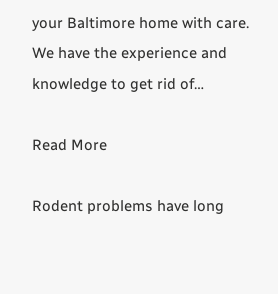your Baltimore home with care. We have the experience and knowledge to get rid of…

Read More

Rodent problems have long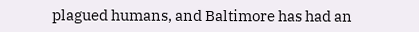plagued humans, and Baltimore has had an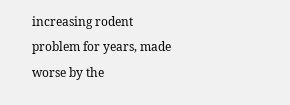increasing rodent problem for years, made worse by the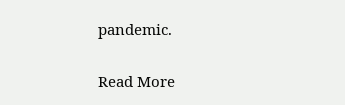pandemic.

Read More